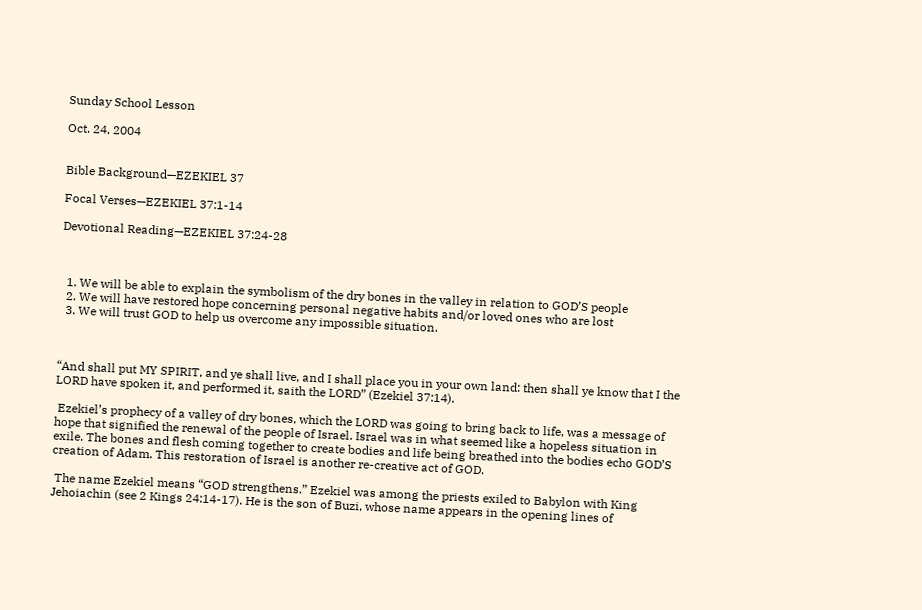Sunday School Lesson

Oct. 24, 2004


Bible Background—EZEKIEL 37

Focal Verses—EZEKIEL 37:1-14

Devotional Reading—EZEKIEL 37:24-28



  1. We will be able to explain the symbolism of the dry bones in the valley in relation to GOD’S people
  2. We will have restored hope concerning personal negative habits and/or loved ones who are lost
  3. We will trust GOD to help us overcome any impossible situation.



“And shall put MY SPIRIT, and ye shall live, and I shall place you in your own land: then shall ye know that I the LORD have spoken it, and performed it, saith the LORD” (Ezekiel 37:14).

 Ezekiel’s prophecy of a valley of dry bones, which the LORD was going to bring back to life, was a message of hope that signified the renewal of the people of Israel. Israel was in what seemed like a hopeless situation in exile. The bones and flesh coming together to create bodies and life being breathed into the bodies echo GOD’S creation of Adam. This restoration of Israel is another re-creative act of GOD.

 The name Ezekiel means “GOD strengthens.” Ezekiel was among the priests exiled to Babylon with King Jehoiachin (see 2 Kings 24:14-17). He is the son of Buzi, whose name appears in the opening lines of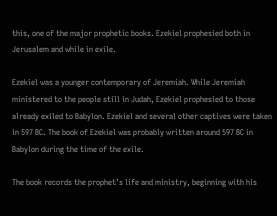this, one of the major prophetic books. Ezekiel prophesied both in Jerusalem and while in exile.

Ezekiel was a younger contemporary of Jeremiah. While Jeremiah ministered to the people still in Judah, Ezekiel prophesied to those already exiled to Babylon. Ezekiel and several other captives were taken in 597 BC. The book of Ezekiel was probably written around 597 BC in Babylon during the time of the exile.

The book records the prophet’s life and ministry, beginning with his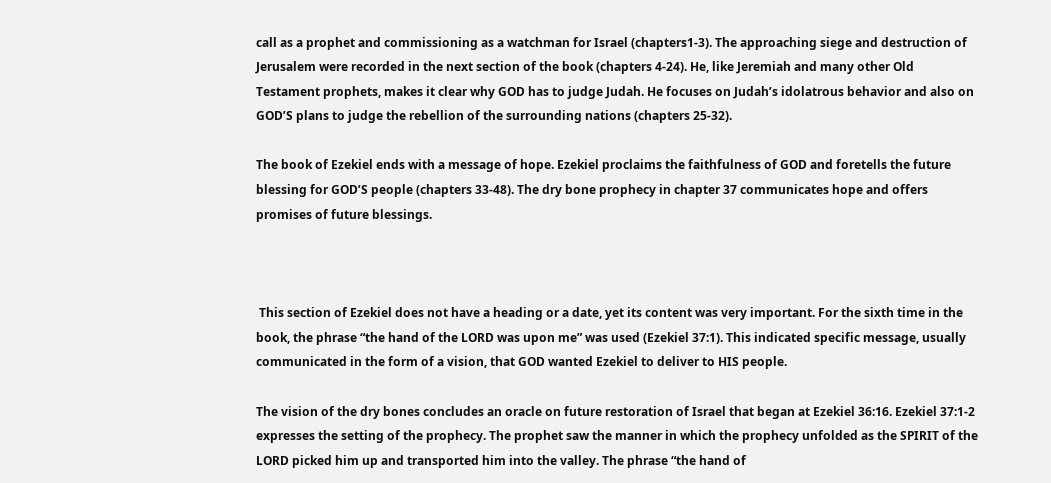call as a prophet and commissioning as a watchman for Israel (chapters1-3). The approaching siege and destruction of Jerusalem were recorded in the next section of the book (chapters 4-24). He, like Jeremiah and many other Old Testament prophets, makes it clear why GOD has to judge Judah. He focuses on Judah’s idolatrous behavior and also on GOD’S plans to judge the rebellion of the surrounding nations (chapters 25-32).

The book of Ezekiel ends with a message of hope. Ezekiel proclaims the faithfulness of GOD and foretells the future blessing for GOD’S people (chapters 33-48). The dry bone prophecy in chapter 37 communicates hope and offers promises of future blessings.



 This section of Ezekiel does not have a heading or a date, yet its content was very important. For the sixth time in the book, the phrase “the hand of the LORD was upon me” was used (Ezekiel 37:1). This indicated specific message, usually communicated in the form of a vision, that GOD wanted Ezekiel to deliver to HIS people.

The vision of the dry bones concludes an oracle on future restoration of Israel that began at Ezekiel 36:16. Ezekiel 37:1-2 expresses the setting of the prophecy. The prophet saw the manner in which the prophecy unfolded as the SPIRIT of the LORD picked him up and transported him into the valley. The phrase “the hand of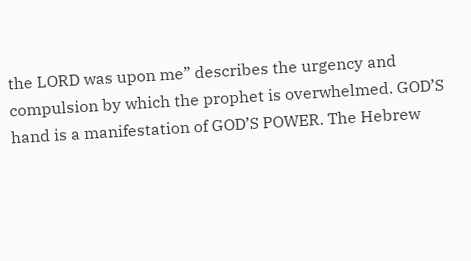the LORD was upon me” describes the urgency and compulsion by which the prophet is overwhelmed. GOD’S hand is a manifestation of GOD’S POWER. The Hebrew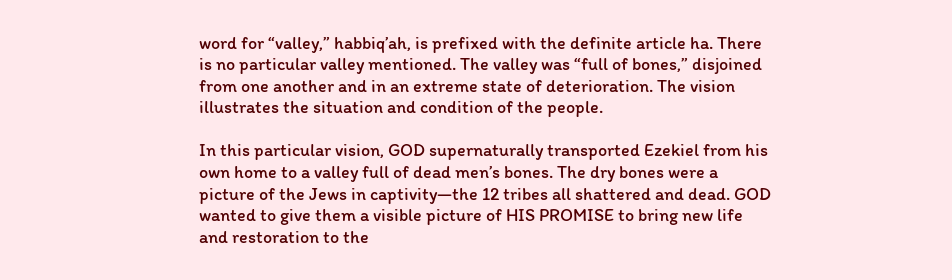word for “valley,” habbiq’ah, is prefixed with the definite article ha. There is no particular valley mentioned. The valley was “full of bones,” disjoined from one another and in an extreme state of deterioration. The vision illustrates the situation and condition of the people.

In this particular vision, GOD supernaturally transported Ezekiel from his own home to a valley full of dead men’s bones. The dry bones were a picture of the Jews in captivity—the 12 tribes all shattered and dead. GOD wanted to give them a visible picture of HIS PROMISE to bring new life and restoration to the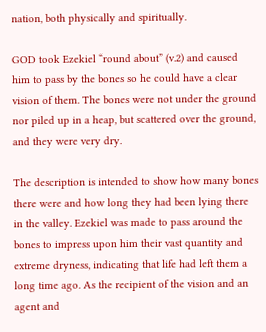nation, both physically and spiritually.

GOD took Ezekiel “round about” (v.2) and caused him to pass by the bones so he could have a clear vision of them. The bones were not under the ground nor piled up in a heap, but scattered over the ground, and they were very dry.

The description is intended to show how many bones there were and how long they had been lying there in the valley. Ezekiel was made to pass around the bones to impress upon him their vast quantity and extreme dryness, indicating that life had left them a long time ago. As the recipient of the vision and an agent and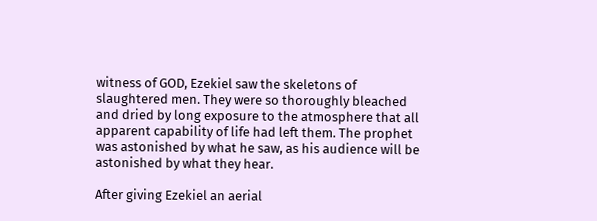witness of GOD, Ezekiel saw the skeletons of slaughtered men. They were so thoroughly bleached and dried by long exposure to the atmosphere that all apparent capability of life had left them. The prophet was astonished by what he saw, as his audience will be astonished by what they hear.

After giving Ezekiel an aerial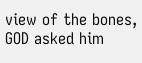view of the bones, GOD asked him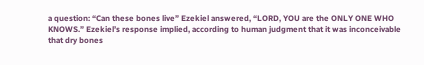a question: “Can these bones live” Ezekiel answered, “LORD, YOU are the ONLY ONE WHO KNOWS.” Ezekiel’s response implied, according to human judgment that it was inconceivable that dry bones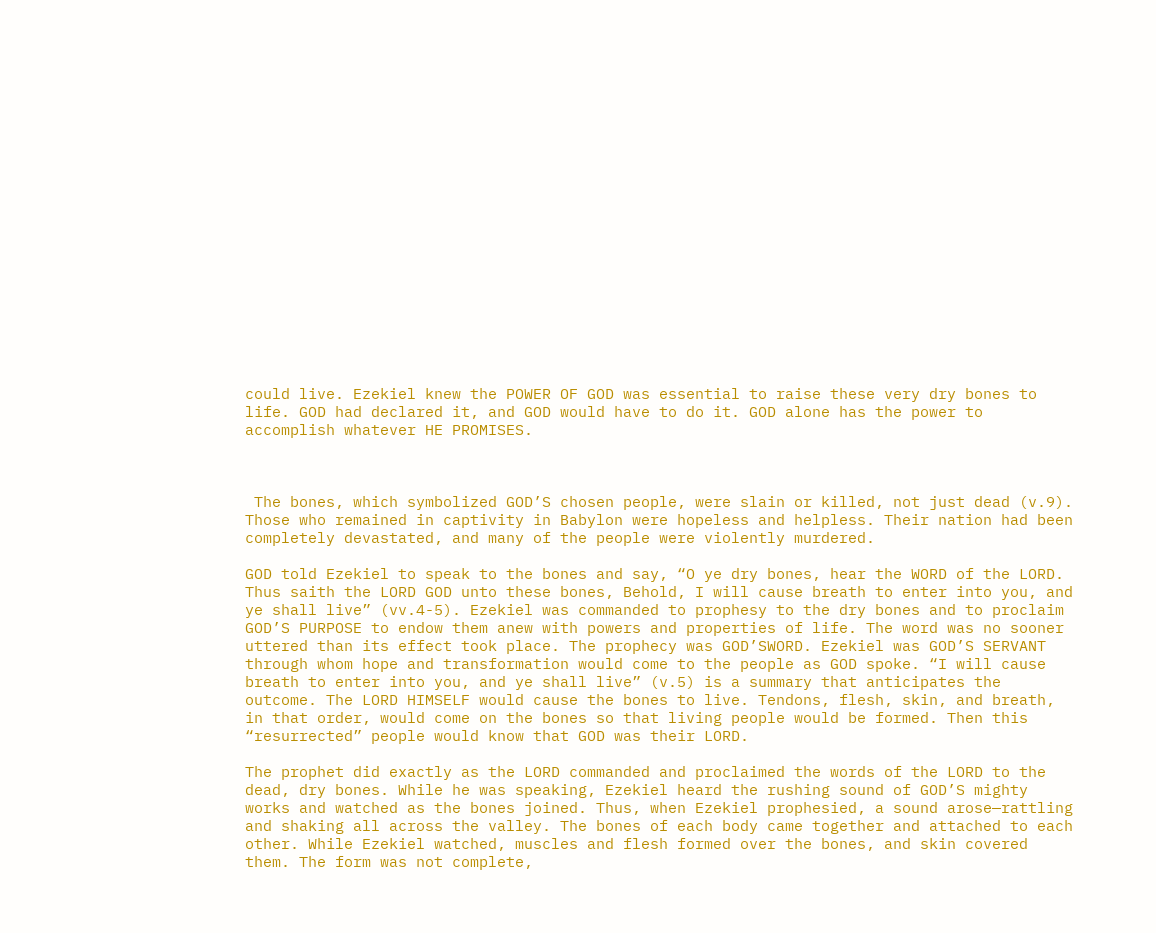could live. Ezekiel knew the POWER OF GOD was essential to raise these very dry bones to life. GOD had declared it, and GOD would have to do it. GOD alone has the power to accomplish whatever HE PROMISES.



 The bones, which symbolized GOD’S chosen people, were slain or killed, not just dead (v.9). Those who remained in captivity in Babylon were hopeless and helpless. Their nation had been completely devastated, and many of the people were violently murdered.

GOD told Ezekiel to speak to the bones and say, “O ye dry bones, hear the WORD of the LORD. Thus saith the LORD GOD unto these bones, Behold, I will cause breath to enter into you, and ye shall live” (vv.4-5). Ezekiel was commanded to prophesy to the dry bones and to proclaim GOD’S PURPOSE to endow them anew with powers and properties of life. The word was no sooner uttered than its effect took place. The prophecy was GOD’SWORD. Ezekiel was GOD’S SERVANT through whom hope and transformation would come to the people as GOD spoke. “I will cause breath to enter into you, and ye shall live” (v.5) is a summary that anticipates the outcome. The LORD HIMSELF would cause the bones to live. Tendons, flesh, skin, and breath, in that order, would come on the bones so that living people would be formed. Then this “resurrected” people would know that GOD was their LORD.

The prophet did exactly as the LORD commanded and proclaimed the words of the LORD to the dead, dry bones. While he was speaking, Ezekiel heard the rushing sound of GOD’S mighty works and watched as the bones joined. Thus, when Ezekiel prophesied, a sound arose—rattling and shaking all across the valley. The bones of each body came together and attached to each other. While Ezekiel watched, muscles and flesh formed over the bones, and skin covered them. The form was not complete,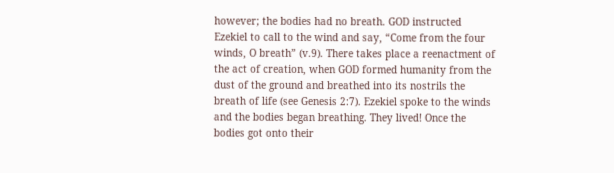however; the bodies had no breath. GOD instructed Ezekiel to call to the wind and say, “Come from the four winds, O breath” (v.9). There takes place a reenactment of the act of creation, when GOD formed humanity from the dust of the ground and breathed into its nostrils the breath of life (see Genesis 2:7). Ezekiel spoke to the winds and the bodies began breathing. They lived! Once the bodies got onto their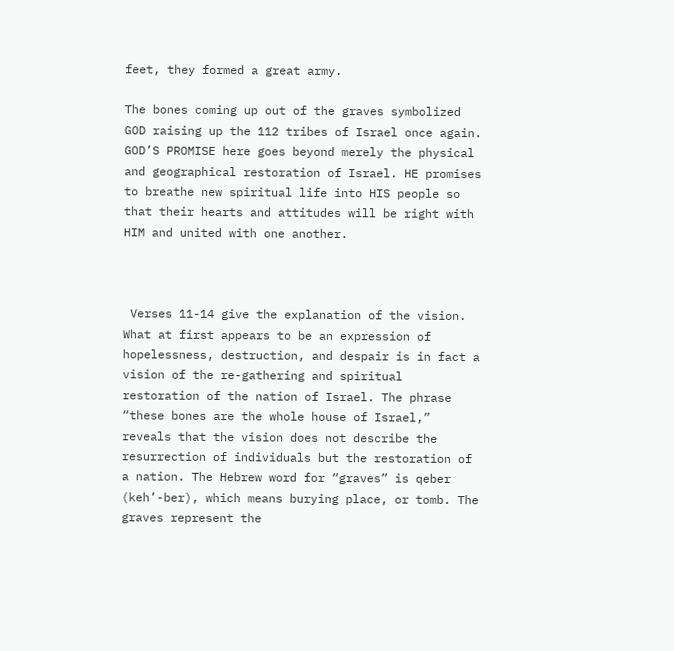feet, they formed a great army.

The bones coming up out of the graves symbolized GOD raising up the 112 tribes of Israel once again. GOD’S PROMISE here goes beyond merely the physical and geographical restoration of Israel. HE promises to breathe new spiritual life into HIS people so that their hearts and attitudes will be right with HIM and united with one another.



 Verses 11-14 give the explanation of the vision. What at first appears to be an expression of hopelessness, destruction, and despair is in fact a vision of the re-gathering and spiritual restoration of the nation of Israel. The phrase “these bones are the whole house of Israel,” reveals that the vision does not describe the resurrection of individuals but the restoration of a nation. The Hebrew word for “graves” is qeber (keh’-ber), which means burying place, or tomb. The graves represent the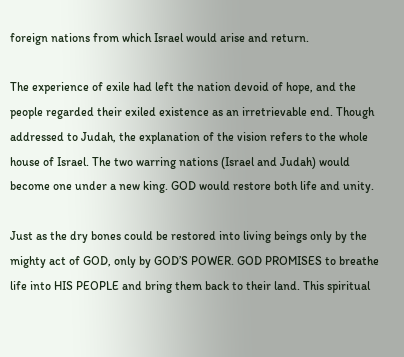foreign nations from which Israel would arise and return.

The experience of exile had left the nation devoid of hope, and the people regarded their exiled existence as an irretrievable end. Though addressed to Judah, the explanation of the vision refers to the whole house of Israel. The two warring nations (Israel and Judah) would become one under a new king. GOD would restore both life and unity.

Just as the dry bones could be restored into living beings only by the mighty act of GOD, only by GOD’S POWER. GOD PROMISES to breathe life into HIS PEOPLE and bring them back to their land. This spiritual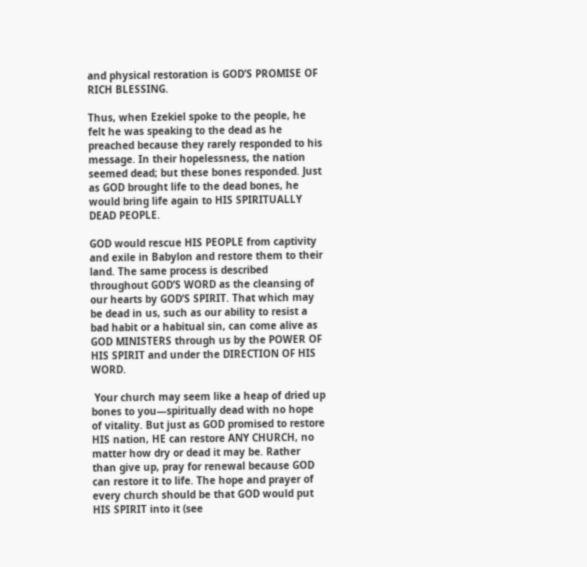and physical restoration is GOD’S PROMISE OF RICH BLESSING.

Thus, when Ezekiel spoke to the people, he felt he was speaking to the dead as he preached because they rarely responded to his message. In their hopelessness, the nation seemed dead; but these bones responded. Just as GOD brought life to the dead bones, he would bring life again to HIS SPIRITUALLY DEAD PEOPLE.

GOD would rescue HIS PEOPLE from captivity and exile in Babylon and restore them to their land. The same process is described throughout GOD’S WORD as the cleansing of our hearts by GOD’S SPIRIT. That which may be dead in us, such as our ability to resist a bad habit or a habitual sin, can come alive as GOD MINISTERS through us by the POWER OF HIS SPIRIT and under the DIRECTION OF HIS WORD.

 Your church may seem like a heap of dried up bones to you—spiritually dead with no hope of vitality. But just as GOD promised to restore HIS nation, HE can restore ANY CHURCH, no matter how dry or dead it may be. Rather than give up, pray for renewal because GOD can restore it to life. The hope and prayer of every church should be that GOD would put HIS SPIRIT into it (see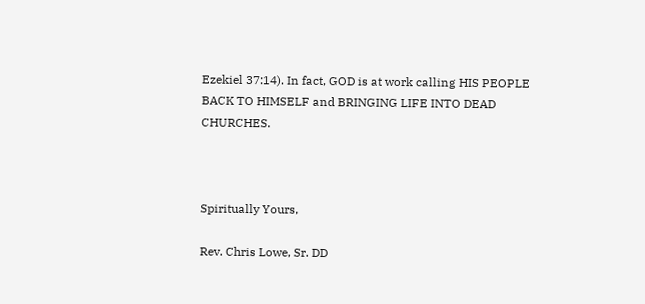Ezekiel 37:14). In fact, GOD is at work calling HIS PEOPLE BACK TO HIMSELF and BRINGING LIFE INTO DEAD CHURCHES.



Spiritually Yours,

Rev. Chris Lowe, Sr. DD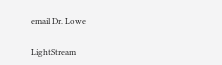email Dr. Lowe

LightStream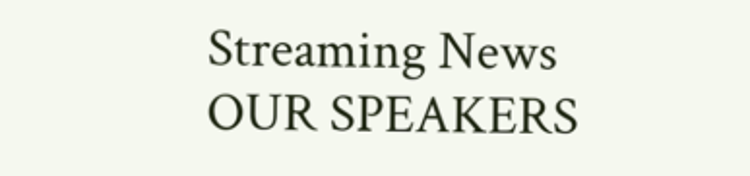Streaming News   OUR SPEAKERS